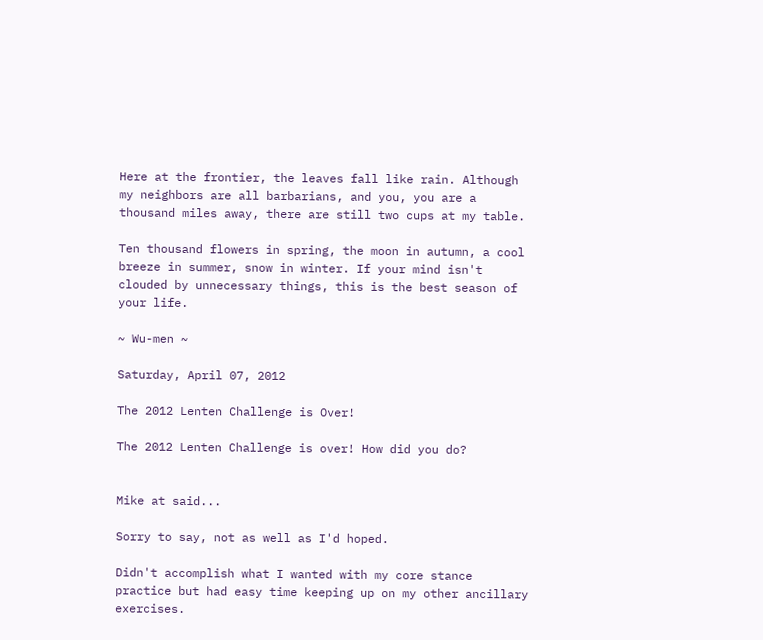Here at the frontier, the leaves fall like rain. Although my neighbors are all barbarians, and you, you are a thousand miles away, there are still two cups at my table.

Ten thousand flowers in spring, the moon in autumn, a cool breeze in summer, snow in winter. If your mind isn't clouded by unnecessary things, this is the best season of your life.

~ Wu-men ~

Saturday, April 07, 2012

The 2012 Lenten Challenge is Over!

The 2012 Lenten Challenge is over! How did you do?


Mike at said...

Sorry to say, not as well as I'd hoped.

Didn't accomplish what I wanted with my core stance practice but had easy time keeping up on my other ancillary exercises.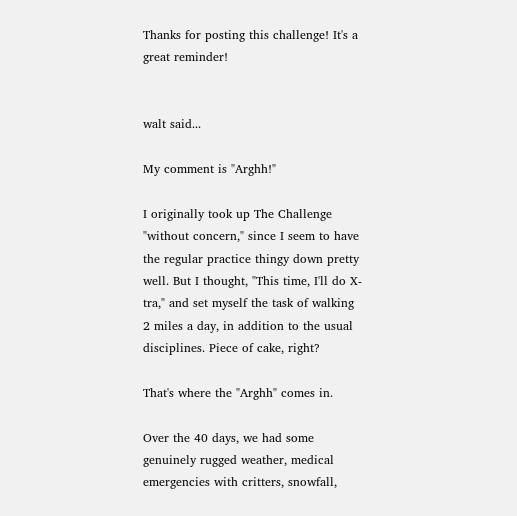Thanks for posting this challenge! It's a great reminder!


walt said...

My comment is "Arghh!"

I originally took up The Challenge "without concern," since I seem to have the regular practice thingy down pretty well. But I thought, "This time, I'll do X-tra," and set myself the task of walking 2 miles a day, in addition to the usual disciplines. Piece of cake, right?

That's where the "Arghh" comes in.

Over the 40 days, we had some genuinely rugged weather, medical emergencies with critters, snowfall,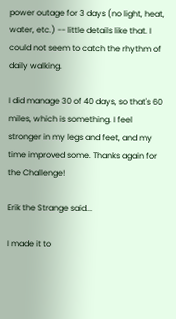power outage for 3 days (no light, heat, water, etc.) -- little details like that. I could not seem to catch the rhythm of daily walking.

I did manage 30 of 40 days, so that's 60 miles, which is something. I feel stronger in my legs and feet, and my time improved some. Thanks again for the Challenge!

Erik the Strange said...

I made it to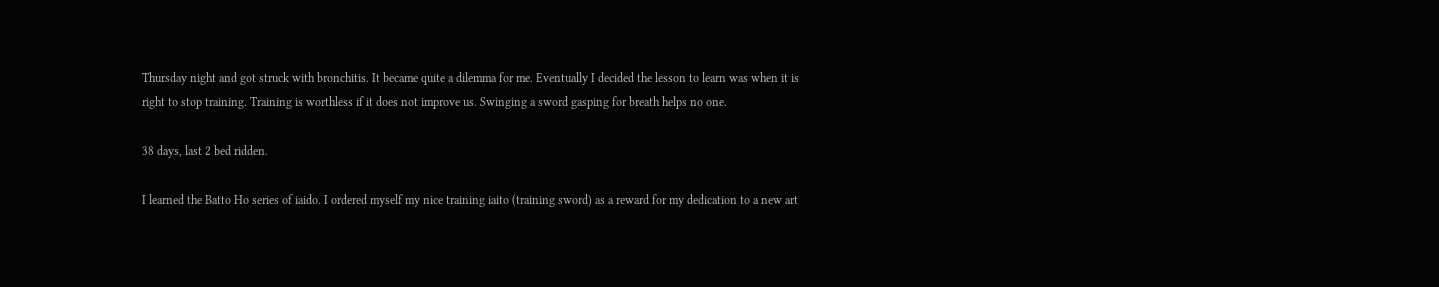Thursday night and got struck with bronchitis. It became quite a dilemma for me. Eventually I decided the lesson to learn was when it is right to stop training. Training is worthless if it does not improve us. Swinging a sword gasping for breath helps no one.

38 days, last 2 bed ridden.

I learned the Batto Ho series of iaido. I ordered myself my nice training iaito (training sword) as a reward for my dedication to a new art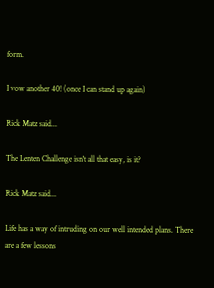form.

I vow another 40! (once I can stand up again)

Rick Matz said...

The Lenten Challenge isn't all that easy, is it?

Rick Matz said...

Life has a way of intruding on our well intended plans. There are a few lessons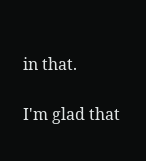in that.

I'm glad that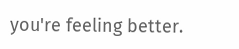you're feeling better.